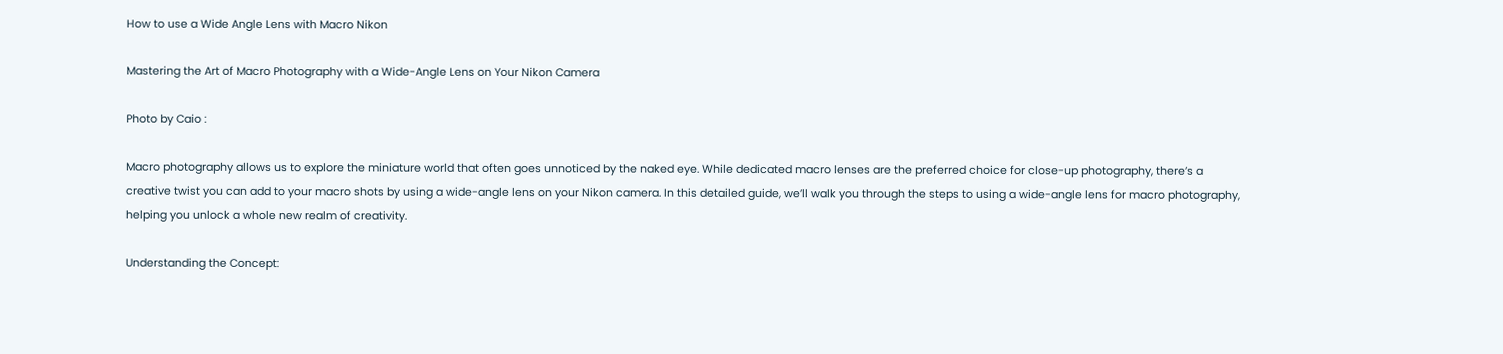How to use a Wide Angle Lens with Macro Nikon

Mastering the Art of Macro Photography with a Wide-Angle Lens on Your Nikon Camera

Photo by Caio :

Macro photography allows us to explore the miniature world that often goes unnoticed by the naked eye. While dedicated macro lenses are the preferred choice for close-up photography, there’s a creative twist you can add to your macro shots by using a wide-angle lens on your Nikon camera. In this detailed guide, we’ll walk you through the steps to using a wide-angle lens for macro photography, helping you unlock a whole new realm of creativity.

Understanding the Concept: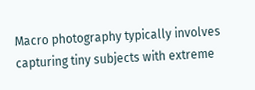Macro photography typically involves capturing tiny subjects with extreme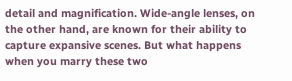detail and magnification. Wide-angle lenses, on the other hand, are known for their ability to capture expansive scenes. But what happens when you marry these two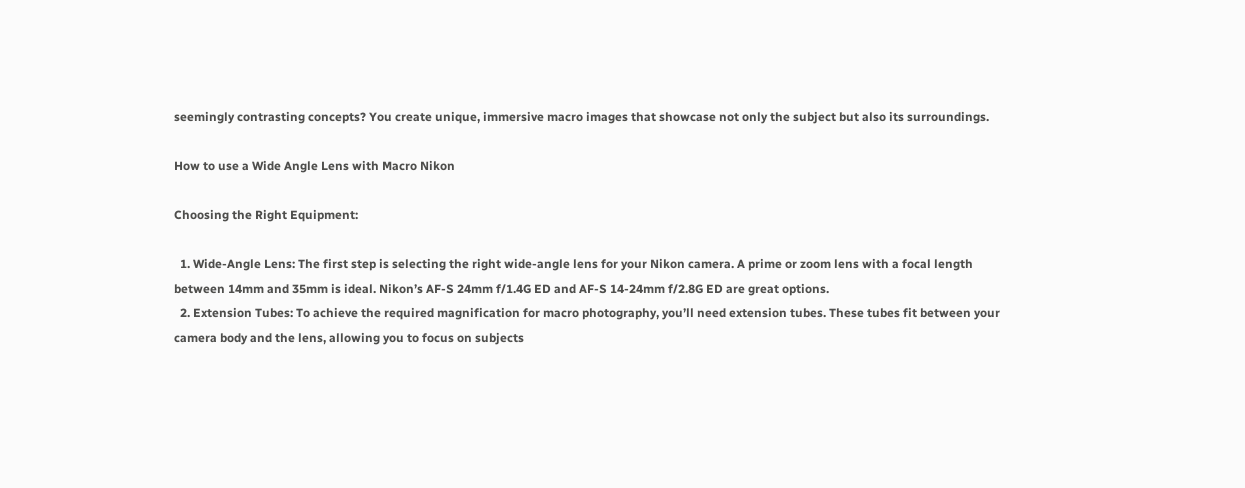seemingly contrasting concepts? You create unique, immersive macro images that showcase not only the subject but also its surroundings.

How to use a Wide Angle Lens with Macro Nikon

Choosing the Right Equipment:

  1. Wide-Angle Lens: The first step is selecting the right wide-angle lens for your Nikon camera. A prime or zoom lens with a focal length between 14mm and 35mm is ideal. Nikon’s AF-S 24mm f/1.4G ED and AF-S 14-24mm f/2.8G ED are great options.
  2. Extension Tubes: To achieve the required magnification for macro photography, you’ll need extension tubes. These tubes fit between your camera body and the lens, allowing you to focus on subjects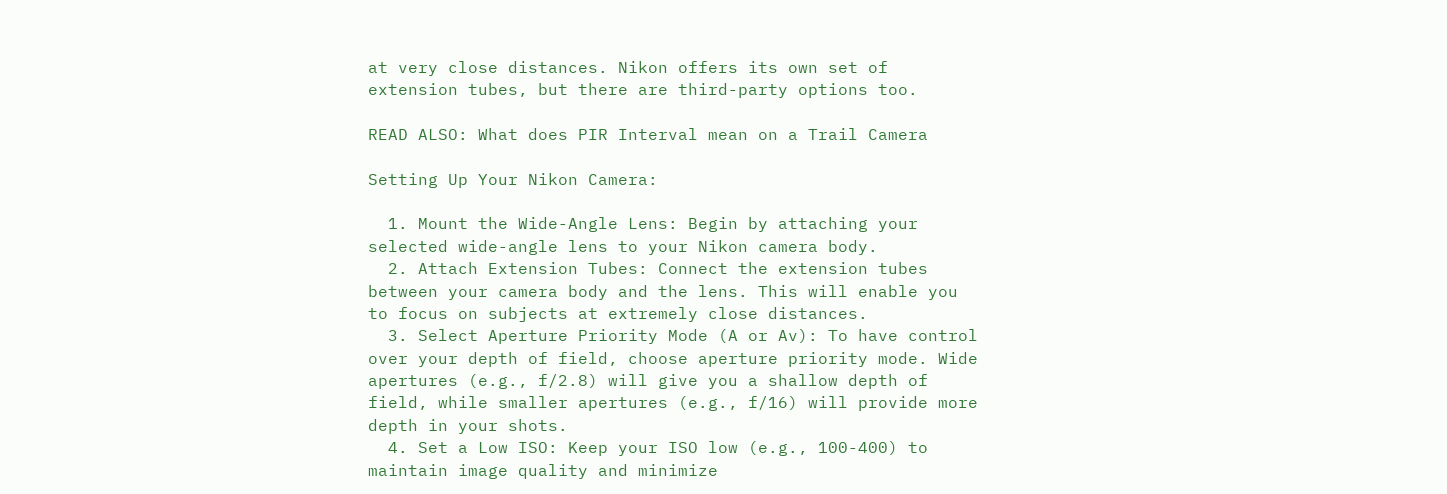at very close distances. Nikon offers its own set of extension tubes, but there are third-party options too.

READ ALSO: What does PIR Interval mean on a Trail Camera

Setting Up Your Nikon Camera:

  1. Mount the Wide-Angle Lens: Begin by attaching your selected wide-angle lens to your Nikon camera body.
  2. Attach Extension Tubes: Connect the extension tubes between your camera body and the lens. This will enable you to focus on subjects at extremely close distances.
  3. Select Aperture Priority Mode (A or Av): To have control over your depth of field, choose aperture priority mode. Wide apertures (e.g., f/2.8) will give you a shallow depth of field, while smaller apertures (e.g., f/16) will provide more depth in your shots.
  4. Set a Low ISO: Keep your ISO low (e.g., 100-400) to maintain image quality and minimize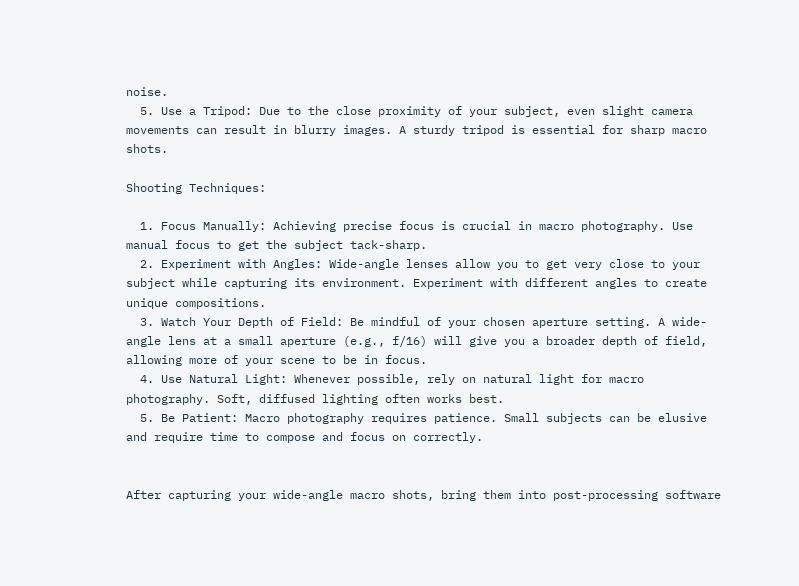noise.
  5. Use a Tripod: Due to the close proximity of your subject, even slight camera movements can result in blurry images. A sturdy tripod is essential for sharp macro shots.

Shooting Techniques:

  1. Focus Manually: Achieving precise focus is crucial in macro photography. Use manual focus to get the subject tack-sharp.
  2. Experiment with Angles: Wide-angle lenses allow you to get very close to your subject while capturing its environment. Experiment with different angles to create unique compositions.
  3. Watch Your Depth of Field: Be mindful of your chosen aperture setting. A wide-angle lens at a small aperture (e.g., f/16) will give you a broader depth of field, allowing more of your scene to be in focus.
  4. Use Natural Light: Whenever possible, rely on natural light for macro photography. Soft, diffused lighting often works best.
  5. Be Patient: Macro photography requires patience. Small subjects can be elusive and require time to compose and focus on correctly.


After capturing your wide-angle macro shots, bring them into post-processing software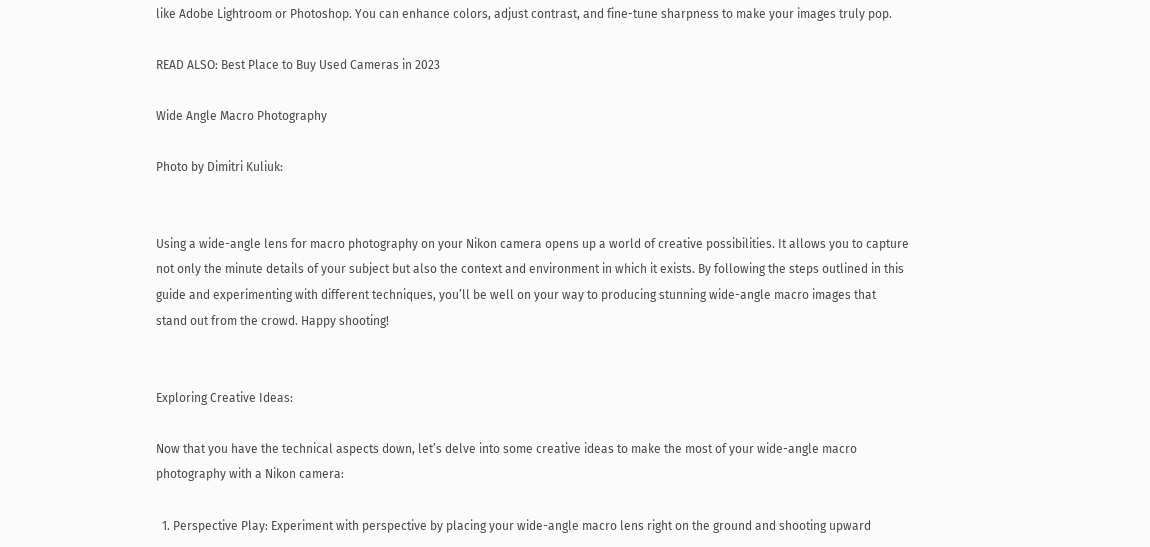like Adobe Lightroom or Photoshop. You can enhance colors, adjust contrast, and fine-tune sharpness to make your images truly pop.

READ ALSO: Best Place to Buy Used Cameras in 2023

Wide Angle Macro Photography

Photo by Dimitri Kuliuk:


Using a wide-angle lens for macro photography on your Nikon camera opens up a world of creative possibilities. It allows you to capture not only the minute details of your subject but also the context and environment in which it exists. By following the steps outlined in this guide and experimenting with different techniques, you’ll be well on your way to producing stunning wide-angle macro images that stand out from the crowd. Happy shooting!


Exploring Creative Ideas:

Now that you have the technical aspects down, let’s delve into some creative ideas to make the most of your wide-angle macro photography with a Nikon camera:

  1. Perspective Play: Experiment with perspective by placing your wide-angle macro lens right on the ground and shooting upward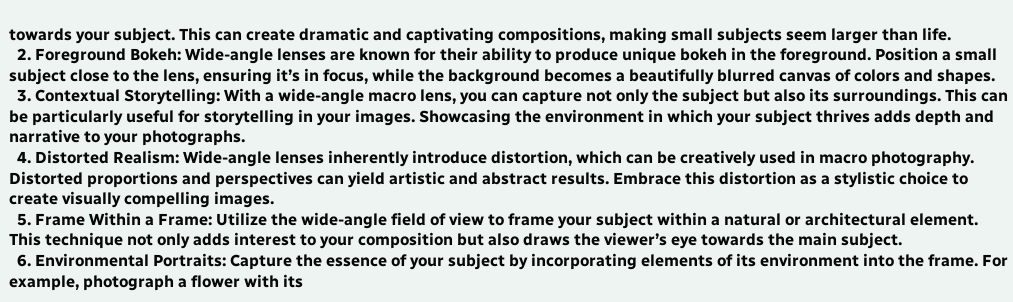towards your subject. This can create dramatic and captivating compositions, making small subjects seem larger than life.
  2. Foreground Bokeh: Wide-angle lenses are known for their ability to produce unique bokeh in the foreground. Position a small subject close to the lens, ensuring it’s in focus, while the background becomes a beautifully blurred canvas of colors and shapes.
  3. Contextual Storytelling: With a wide-angle macro lens, you can capture not only the subject but also its surroundings. This can be particularly useful for storytelling in your images. Showcasing the environment in which your subject thrives adds depth and narrative to your photographs.
  4. Distorted Realism: Wide-angle lenses inherently introduce distortion, which can be creatively used in macro photography. Distorted proportions and perspectives can yield artistic and abstract results. Embrace this distortion as a stylistic choice to create visually compelling images.
  5. Frame Within a Frame: Utilize the wide-angle field of view to frame your subject within a natural or architectural element. This technique not only adds interest to your composition but also draws the viewer’s eye towards the main subject.
  6. Environmental Portraits: Capture the essence of your subject by incorporating elements of its environment into the frame. For example, photograph a flower with its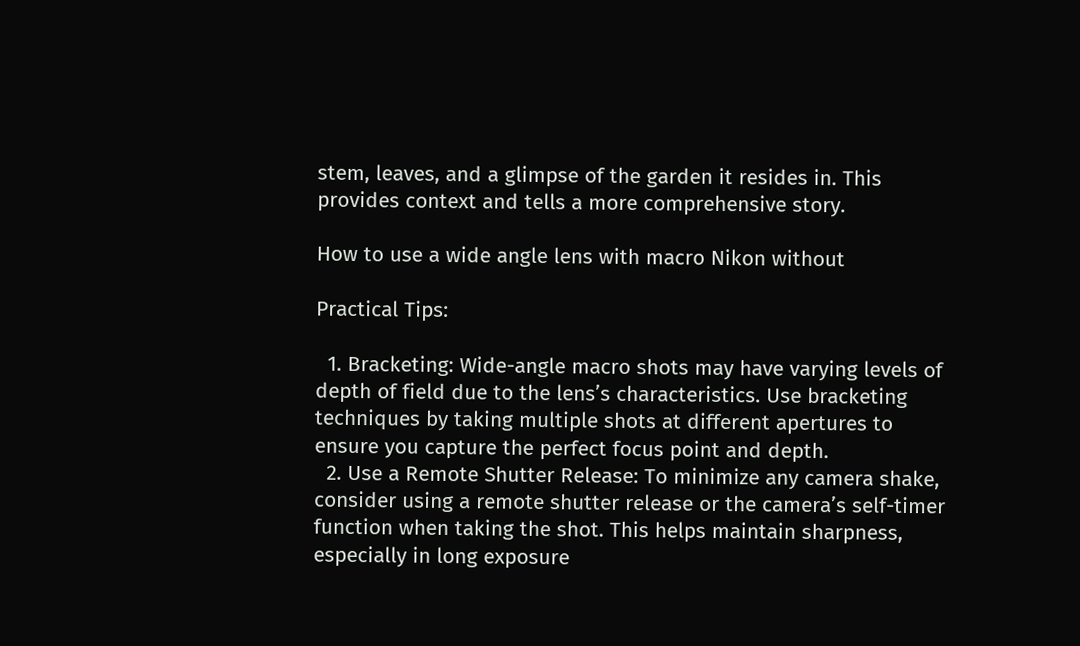stem, leaves, and a glimpse of the garden it resides in. This provides context and tells a more comprehensive story.

How to use a wide angle lens with macro Nikon without

Practical Tips:

  1. Bracketing: Wide-angle macro shots may have varying levels of depth of field due to the lens’s characteristics. Use bracketing techniques by taking multiple shots at different apertures to ensure you capture the perfect focus point and depth.
  2. Use a Remote Shutter Release: To minimize any camera shake, consider using a remote shutter release or the camera’s self-timer function when taking the shot. This helps maintain sharpness, especially in long exposure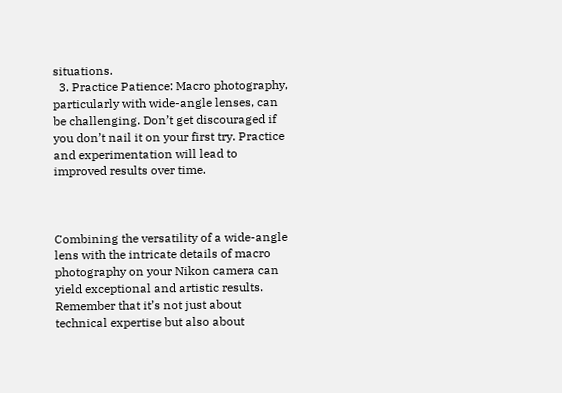situations.
  3. Practice Patience: Macro photography, particularly with wide-angle lenses, can be challenging. Don’t get discouraged if you don’t nail it on your first try. Practice and experimentation will lead to improved results over time.



Combining the versatility of a wide-angle lens with the intricate details of macro photography on your Nikon camera can yield exceptional and artistic results. Remember that it’s not just about technical expertise but also about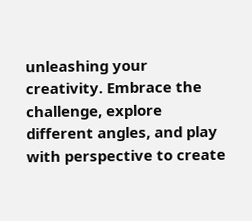unleashing your creativity. Embrace the challenge, explore different angles, and play with perspective to create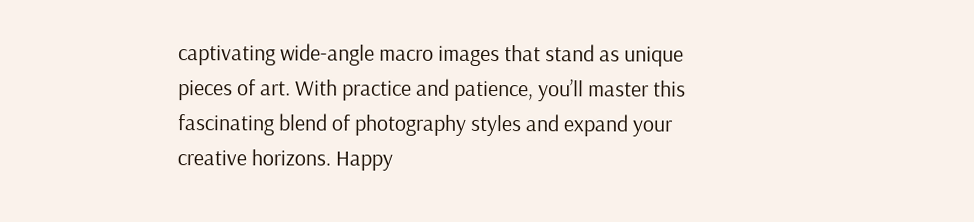captivating wide-angle macro images that stand as unique pieces of art. With practice and patience, you’ll master this fascinating blend of photography styles and expand your creative horizons. Happy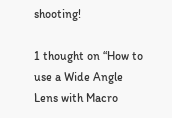shooting!

1 thought on “How to use a Wide Angle Lens with Macro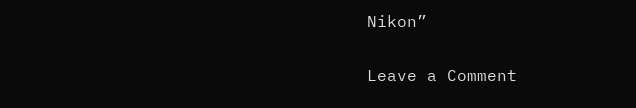Nikon”

Leave a Comment